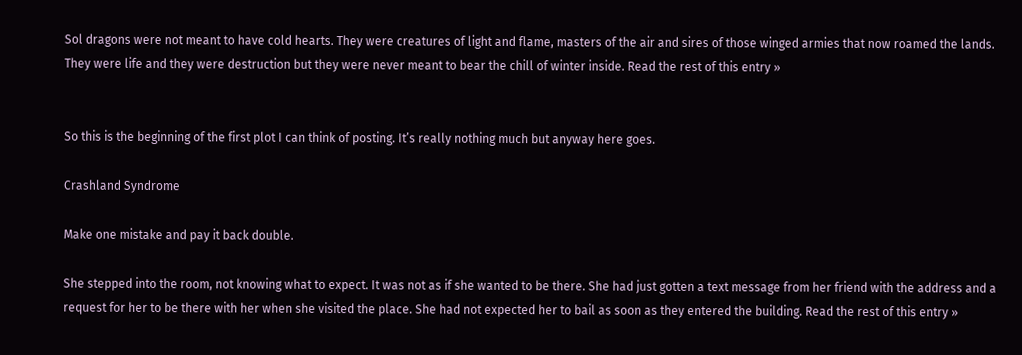Sol dragons were not meant to have cold hearts. They were creatures of light and flame, masters of the air and sires of those winged armies that now roamed the lands. They were life and they were destruction but they were never meant to bear the chill of winter inside. Read the rest of this entry »


So this is the beginning of the first plot I can think of posting. It’s really nothing much but anyway here goes.

Crashland Syndrome

Make one mistake and pay it back double.

She stepped into the room, not knowing what to expect. It was not as if she wanted to be there. She had just gotten a text message from her friend with the address and a request for her to be there with her when she visited the place. She had not expected her to bail as soon as they entered the building. Read the rest of this entry »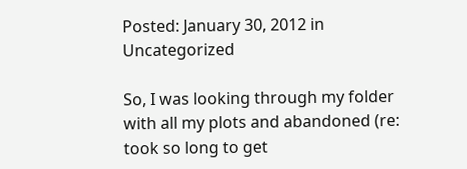Posted: January 30, 2012 in Uncategorized

So, I was looking through my folder with all my plots and abandoned (re: took so long to get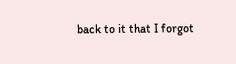back to it that I forgot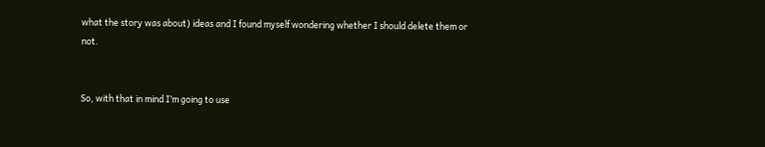what the story was about) ideas and I found myself wondering whether I should delete them or not.


So, with that in mind I’m going to use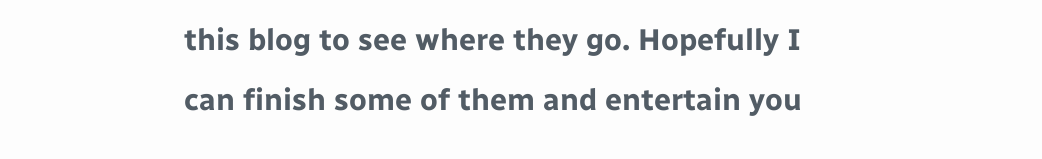this blog to see where they go. Hopefully I can finish some of them and entertain you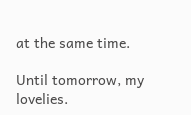at the same time.

Until tomorrow, my lovelies.